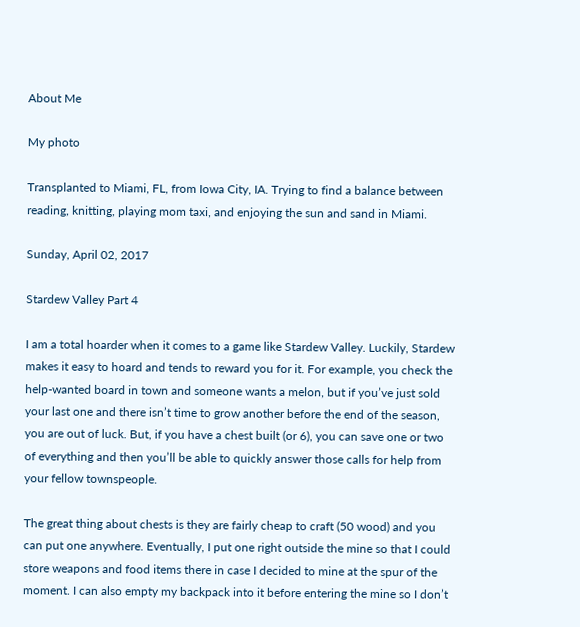About Me

My photo

Transplanted to Miami, FL, from Iowa City, IA. Trying to find a balance between reading, knitting, playing mom taxi, and enjoying the sun and sand in Miami.

Sunday, April 02, 2017

Stardew Valley Part 4

I am a total hoarder when it comes to a game like Stardew Valley. Luckily, Stardew makes it easy to hoard and tends to reward you for it. For example, you check the help-wanted board in town and someone wants a melon, but if you’ve just sold your last one and there isn’t time to grow another before the end of the season, you are out of luck. But, if you have a chest built (or 6), you can save one or two of everything and then you’ll be able to quickly answer those calls for help from your fellow townspeople.

The great thing about chests is they are fairly cheap to craft (50 wood) and you can put one anywhere. Eventually, I put one right outside the mine so that I could store weapons and food items there in case I decided to mine at the spur of the moment. I can also empty my backpack into it before entering the mine so I don’t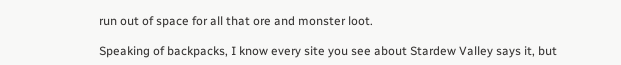run out of space for all that ore and monster loot.

Speaking of backpacks, I know every site you see about Stardew Valley says it, but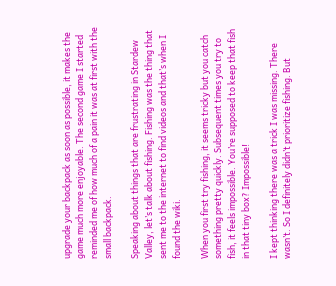upgrade your backpack as soon as possible, it makes the game much more enjoyable. The second game I started reminded me of how much of a pain it was at first with the small backpack.

Speaking about things that are frustrating in Stardew Valley, let’s talk about fishing. Fishing was the thing that sent me to the internet to find videos and that’s when I found the wiki.

When you first try fishing, it seems tricky but you catch something pretty quickly. Subsequent times you try to fish, it feels impossible. You’re supposed to keep that fish in that tiny box? Impossible!

I kept thinking there was a trick I was missing. There wasn’t. So I definitely didn’t prioritize fishing. But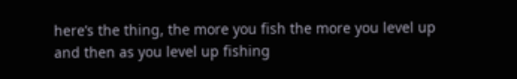here’s the thing, the more you fish the more you level up and then as you level up fishing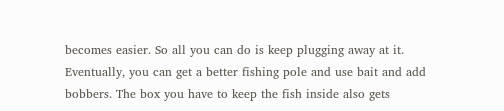becomes easier. So all you can do is keep plugging away at it. Eventually, you can get a better fishing pole and use bait and add bobbers. The box you have to keep the fish inside also gets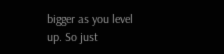bigger as you level up. So just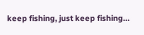keep fishing, just keep fishing…